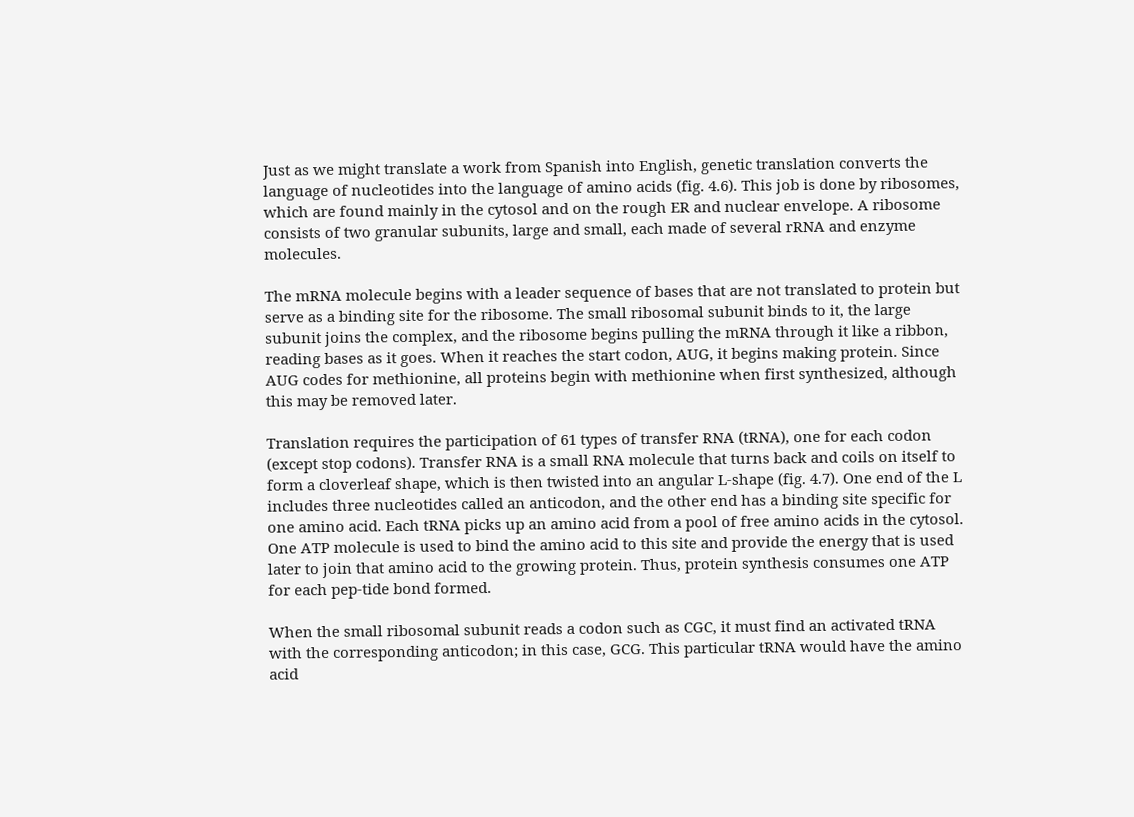Just as we might translate a work from Spanish into English, genetic translation converts the language of nucleotides into the language of amino acids (fig. 4.6). This job is done by ribosomes, which are found mainly in the cytosol and on the rough ER and nuclear envelope. A ribosome consists of two granular subunits, large and small, each made of several rRNA and enzyme molecules.

The mRNA molecule begins with a leader sequence of bases that are not translated to protein but serve as a binding site for the ribosome. The small ribosomal subunit binds to it, the large subunit joins the complex, and the ribosome begins pulling the mRNA through it like a ribbon, reading bases as it goes. When it reaches the start codon, AUG, it begins making protein. Since AUG codes for methionine, all proteins begin with methionine when first synthesized, although this may be removed later.

Translation requires the participation of 61 types of transfer RNA (tRNA), one for each codon (except stop codons). Transfer RNA is a small RNA molecule that turns back and coils on itself to form a cloverleaf shape, which is then twisted into an angular L-shape (fig. 4.7). One end of the L includes three nucleotides called an anticodon, and the other end has a binding site specific for one amino acid. Each tRNA picks up an amino acid from a pool of free amino acids in the cytosol. One ATP molecule is used to bind the amino acid to this site and provide the energy that is used later to join that amino acid to the growing protein. Thus, protein synthesis consumes one ATP for each pep-tide bond formed.

When the small ribosomal subunit reads a codon such as CGC, it must find an activated tRNA with the corresponding anticodon; in this case, GCG. This particular tRNA would have the amino acid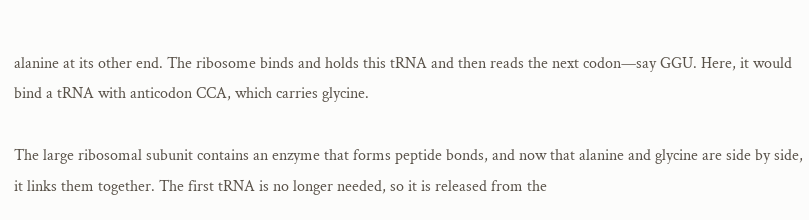alanine at its other end. The ribosome binds and holds this tRNA and then reads the next codon—say GGU. Here, it would bind a tRNA with anticodon CCA, which carries glycine.

The large ribosomal subunit contains an enzyme that forms peptide bonds, and now that alanine and glycine are side by side, it links them together. The first tRNA is no longer needed, so it is released from the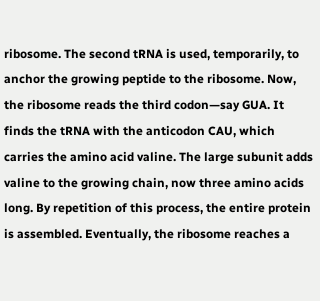ribosome. The second tRNA is used, temporarily, to anchor the growing peptide to the ribosome. Now, the ribosome reads the third codon—say GUA. It finds the tRNA with the anticodon CAU, which carries the amino acid valine. The large subunit adds valine to the growing chain, now three amino acids long. By repetition of this process, the entire protein is assembled. Eventually, the ribosome reaches a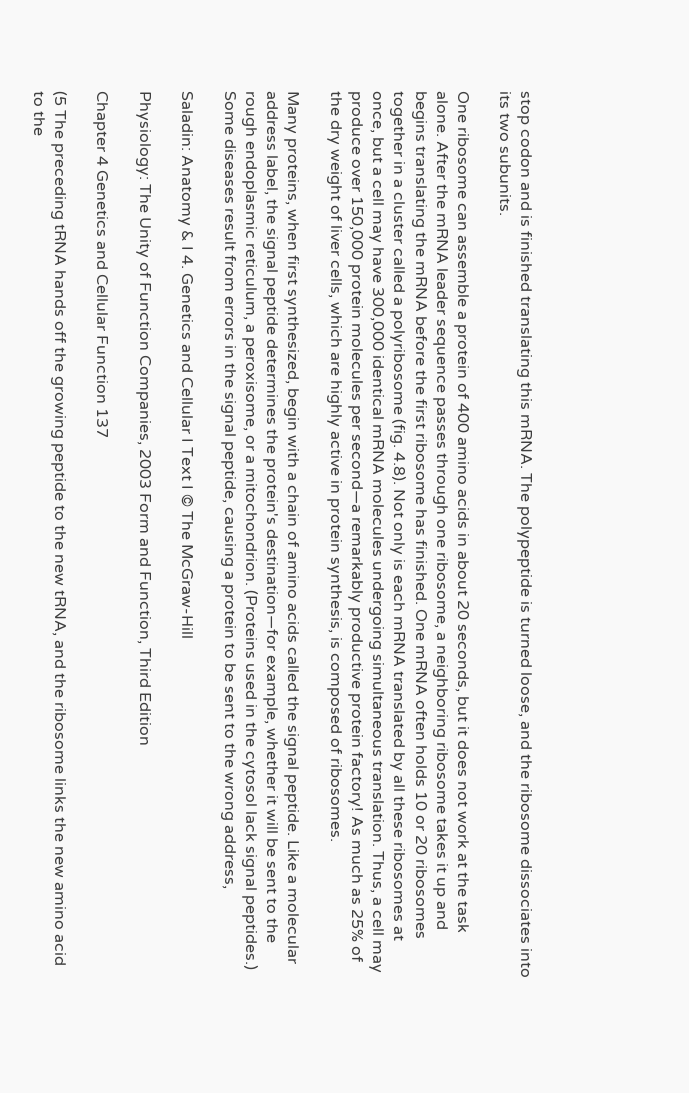stop codon and is finished translating this mRNA. The polypeptide is turned loose, and the ribosome dissociates into its two subunits.

One ribosome can assemble a protein of 400 amino acids in about 20 seconds, but it does not work at the task alone. After the mRNA leader sequence passes through one ribosome, a neighboring ribosome takes it up and begins translating the mRNA before the first ribosome has finished. One mRNA often holds 10 or 20 ribosomes together in a cluster called a polyribosome (fig. 4.8). Not only is each mRNA translated by all these ribosomes at once, but a cell may have 300,000 identical mRNA molecules undergoing simultaneous translation. Thus, a cell may produce over 150,000 protein molecules per second—a remarkably productive protein factory! As much as 25% of the dry weight of liver cells, which are highly active in protein synthesis, is composed of ribosomes.

Many proteins, when first synthesized, begin with a chain of amino acids called the signal peptide. Like a molecular address label, the signal peptide determines the protein's destination—for example, whether it will be sent to the rough endoplasmic reticulum, a peroxisome, or a mitochondrion. (Proteins used in the cytosol lack signal peptides.) Some diseases result from errors in the signal peptide, causing a protein to be sent to the wrong address,

Saladin: Anatomy & I 4. Genetics and Cellular I Text I © The McGraw-Hill

Physiology: The Unity of Function Companies, 2003 Form and Function, Third Edition

Chapter 4 Genetics and Cellular Function 137

(5 The preceding tRNA hands off the growing peptide to the new tRNA, and the ribosome links the new amino acid to the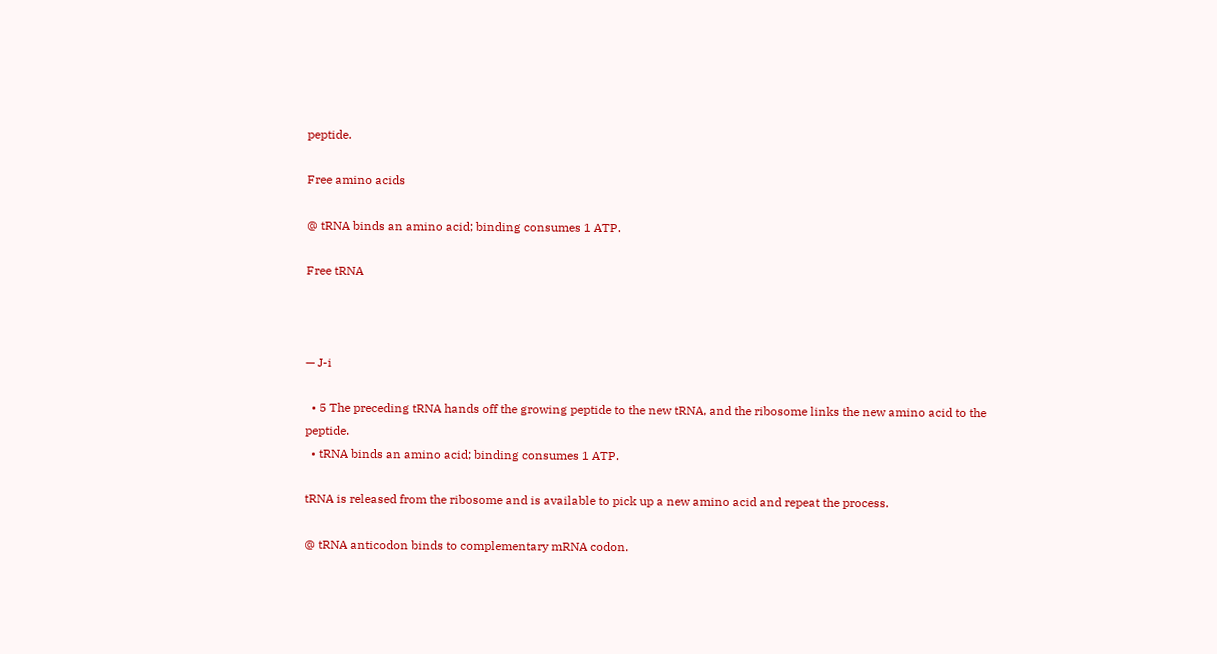peptide.

Free amino acids

@ tRNA binds an amino acid; binding consumes 1 ATP.

Free tRNA



— J-i

  • 5 The preceding tRNA hands off the growing peptide to the new tRNA, and the ribosome links the new amino acid to the peptide.
  • tRNA binds an amino acid; binding consumes 1 ATP.

tRNA is released from the ribosome and is available to pick up a new amino acid and repeat the process.

@ tRNA anticodon binds to complementary mRNA codon.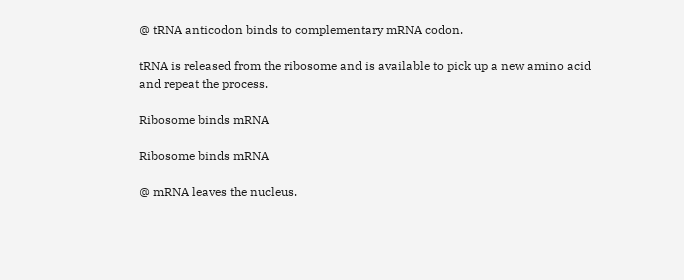@ tRNA anticodon binds to complementary mRNA codon.

tRNA is released from the ribosome and is available to pick up a new amino acid and repeat the process.

Ribosome binds mRNA

Ribosome binds mRNA

@ mRNA leaves the nucleus.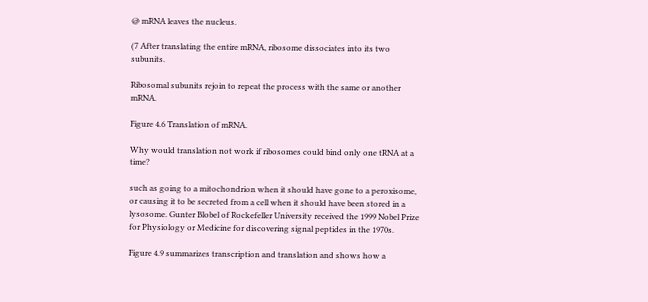@ mRNA leaves the nucleus.

(7 After translating the entire mRNA, ribosome dissociates into its two subunits.

Ribosomal subunits rejoin to repeat the process with the same or another mRNA.

Figure 4.6 Translation of mRNA.

Why would translation not work if ribosomes could bind only one tRNA at a time?

such as going to a mitochondrion when it should have gone to a peroxisome, or causing it to be secreted from a cell when it should have been stored in a lysosome. Gunter Blobel of Rockefeller University received the 1999 Nobel Prize for Physiology or Medicine for discovering signal peptides in the 1970s.

Figure 4.9 summarizes transcription and translation and shows how a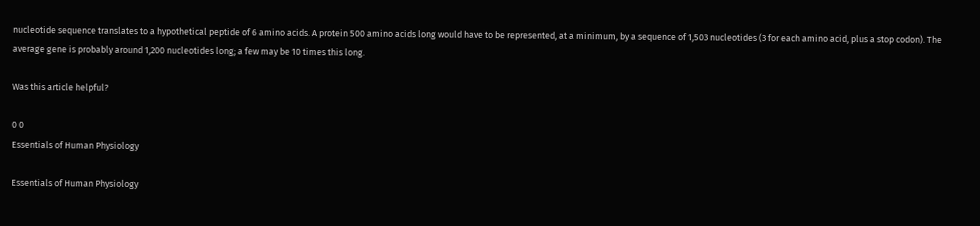nucleotide sequence translates to a hypothetical peptide of 6 amino acids. A protein 500 amino acids long would have to be represented, at a minimum, by a sequence of 1,503 nucleotides (3 for each amino acid, plus a stop codon). The average gene is probably around 1,200 nucleotides long; a few may be 10 times this long.

Was this article helpful?

0 0
Essentials of Human Physiology

Essentials of Human Physiology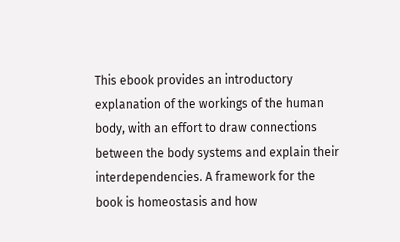This ebook provides an introductory explanation of the workings of the human body, with an effort to draw connections between the body systems and explain their interdependencies. A framework for the book is homeostasis and how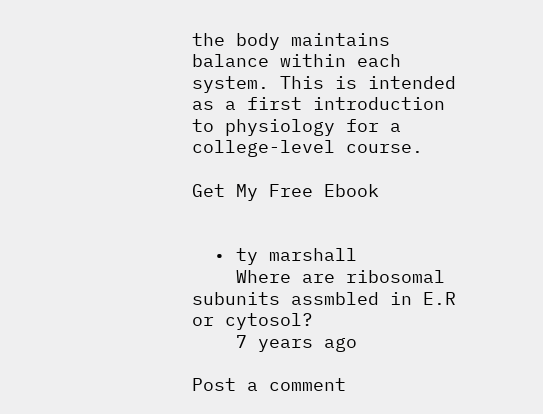the body maintains balance within each system. This is intended as a first introduction to physiology for a college-level course.

Get My Free Ebook


  • ty marshall
    Where are ribosomal subunits assmbled in E.R or cytosol?
    7 years ago

Post a comment